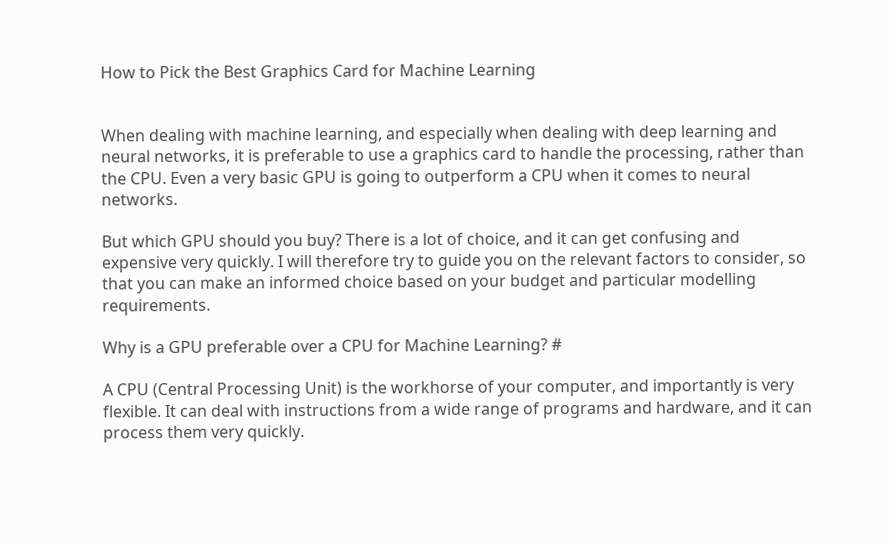How to Pick the Best Graphics Card for Machine Learning


When dealing with machine learning, and especially when dealing with deep learning and neural networks, it is preferable to use a graphics card to handle the processing, rather than the CPU. Even a very basic GPU is going to outperform a CPU when it comes to neural networks.

But which GPU should you buy? There is a lot of choice, and it can get confusing and expensive very quickly. I will therefore try to guide you on the relevant factors to consider, so that you can make an informed choice based on your budget and particular modelling requirements.

Why is a GPU preferable over a CPU for Machine Learning? #

A CPU (Central Processing Unit) is the workhorse of your computer, and importantly is very flexible. It can deal with instructions from a wide range of programs and hardware, and it can process them very quickly.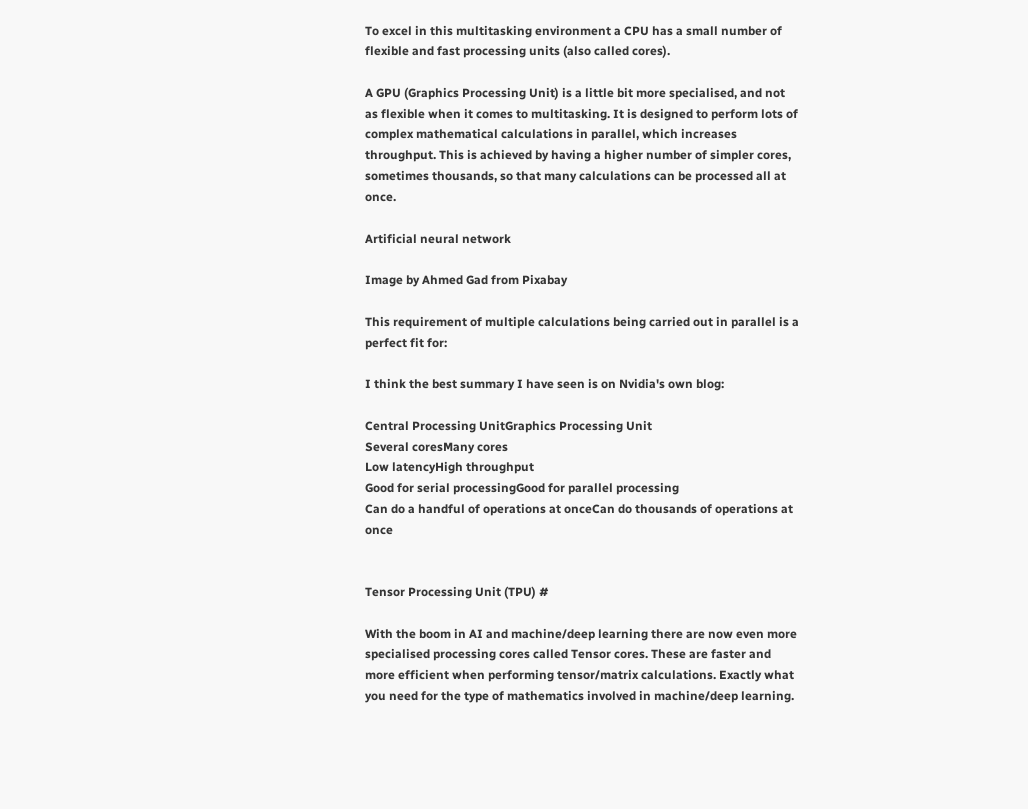To excel in this multitasking environment a CPU has a small number of flexible and fast processing units (also called cores).

A GPU (Graphics Processing Unit) is a little bit more specialised, and not as flexible when it comes to multitasking. It is designed to perform lots of complex mathematical calculations in parallel, which increases throughput. This is achieved by having a higher number of simpler cores, sometimes thousands, so that many calculations can be processed all at once.

Artificial neural network

Image by Ahmed Gad from Pixabay

This requirement of multiple calculations being carried out in parallel is a perfect fit for:

I think the best summary I have seen is on Nvidia's own blog:

Central Processing UnitGraphics Processing Unit
Several coresMany cores
Low latencyHigh throughput
Good for serial processingGood for parallel processing
Can do a handful of operations at onceCan do thousands of operations at once


Tensor Processing Unit (TPU) #

With the boom in AI and machine/deep learning there are now even more specialised processing cores called Tensor cores. These are faster and more efficient when performing tensor/matrix calculations. Exactly what you need for the type of mathematics involved in machine/deep learning.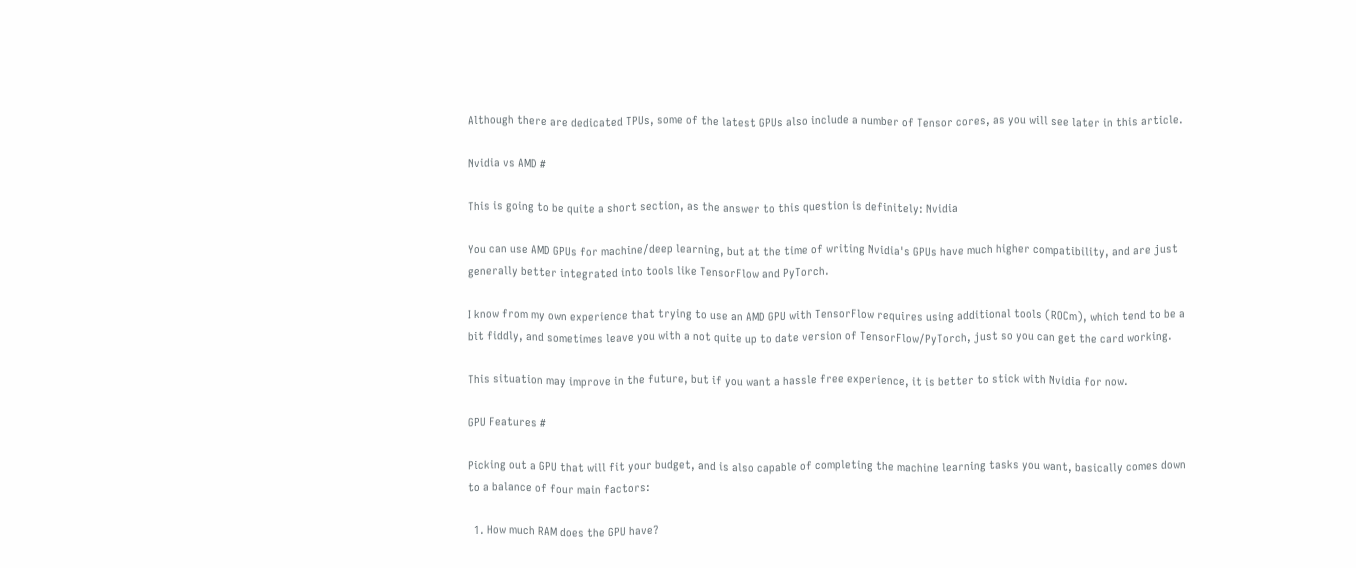Although there are dedicated TPUs, some of the latest GPUs also include a number of Tensor cores, as you will see later in this article.

Nvidia vs AMD #

This is going to be quite a short section, as the answer to this question is definitely: Nvidia

You can use AMD GPUs for machine/deep learning, but at the time of writing Nvidia's GPUs have much higher compatibility, and are just generally better integrated into tools like TensorFlow and PyTorch.

I know from my own experience that trying to use an AMD GPU with TensorFlow requires using additional tools (ROCm), which tend to be a bit fiddly, and sometimes leave you with a not quite up to date version of TensorFlow/PyTorch, just so you can get the card working.

This situation may improve in the future, but if you want a hassle free experience, it is better to stick with Nvidia for now.

GPU Features #

Picking out a GPU that will fit your budget, and is also capable of completing the machine learning tasks you want, basically comes down to a balance of four main factors:

  1. How much RAM does the GPU have?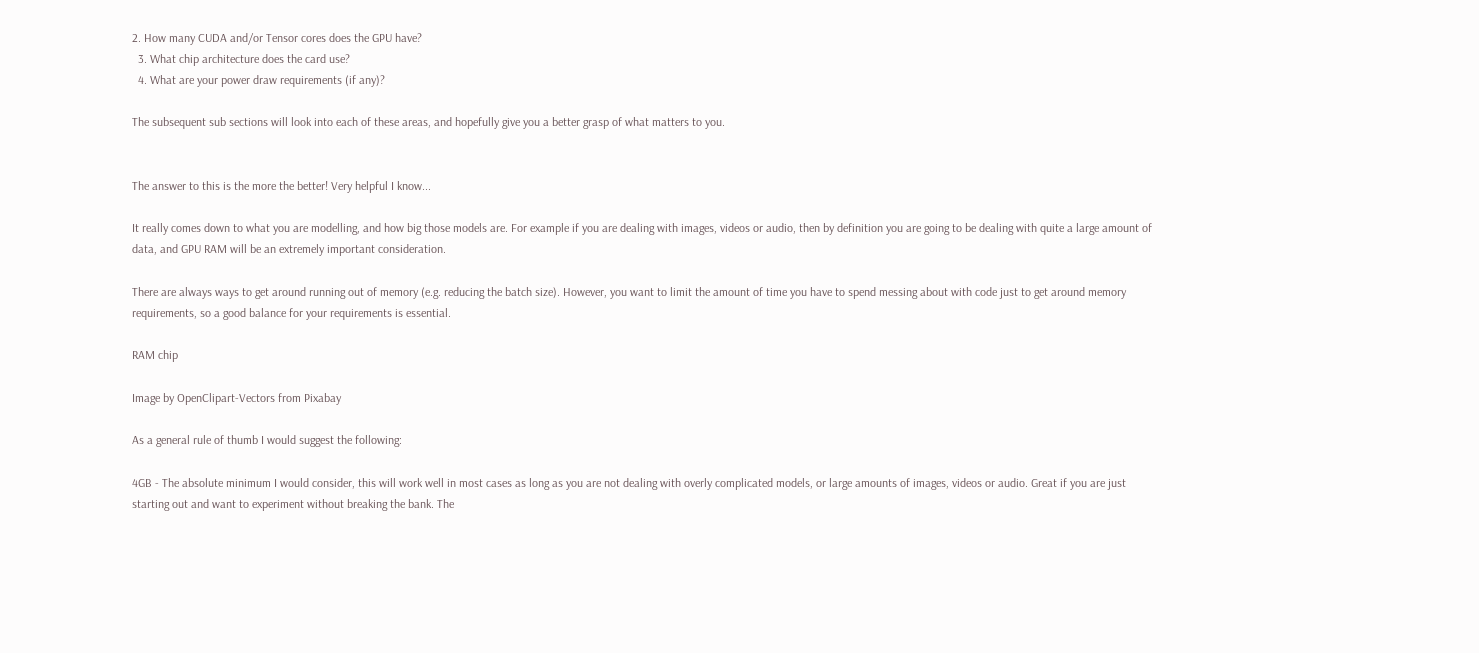2. How many CUDA and/or Tensor cores does the GPU have?
  3. What chip architecture does the card use?
  4. What are your power draw requirements (if any)?

The subsequent sub sections will look into each of these areas, and hopefully give you a better grasp of what matters to you.


The answer to this is the more the better! Very helpful I know...

It really comes down to what you are modelling, and how big those models are. For example if you are dealing with images, videos or audio, then by definition you are going to be dealing with quite a large amount of data, and GPU RAM will be an extremely important consideration.

There are always ways to get around running out of memory (e.g. reducing the batch size). However, you want to limit the amount of time you have to spend messing about with code just to get around memory requirements, so a good balance for your requirements is essential.

RAM chip

Image by OpenClipart-Vectors from Pixabay

As a general rule of thumb I would suggest the following:

4GB - The absolute minimum I would consider, this will work well in most cases as long as you are not dealing with overly complicated models, or large amounts of images, videos or audio. Great if you are just starting out and want to experiment without breaking the bank. The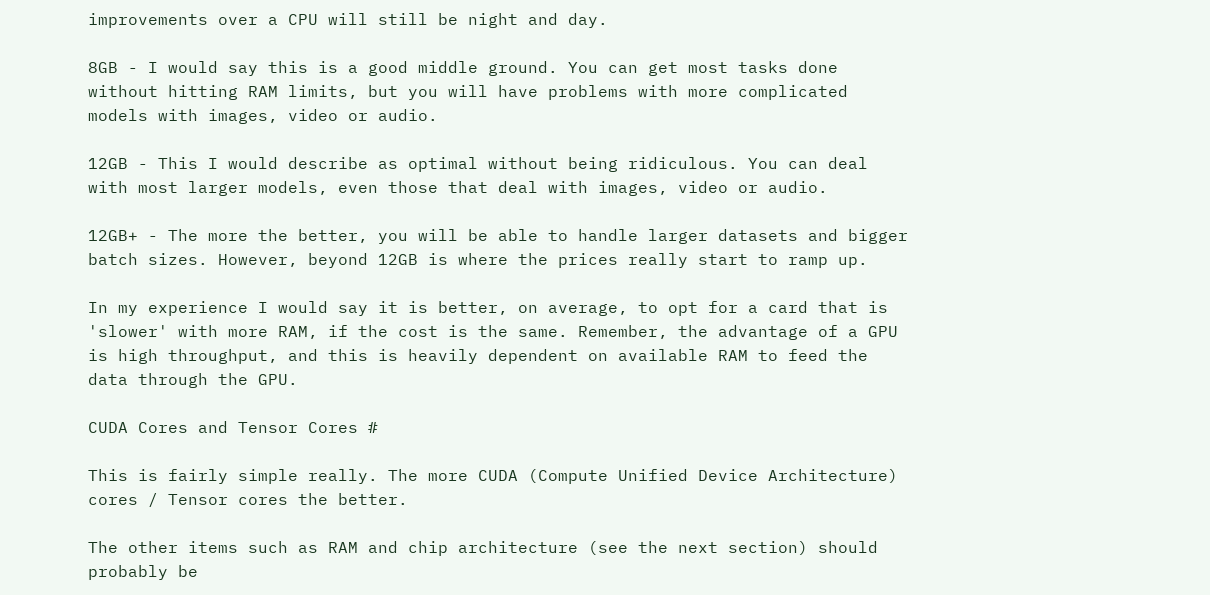improvements over a CPU will still be night and day.

8GB - I would say this is a good middle ground. You can get most tasks done without hitting RAM limits, but you will have problems with more complicated models with images, video or audio.

12GB - This I would describe as optimal without being ridiculous. You can deal with most larger models, even those that deal with images, video or audio.

12GB+ - The more the better, you will be able to handle larger datasets and bigger batch sizes. However, beyond 12GB is where the prices really start to ramp up.

In my experience I would say it is better, on average, to opt for a card that is 'slower' with more RAM, if the cost is the same. Remember, the advantage of a GPU is high throughput, and this is heavily dependent on available RAM to feed the data through the GPU.

CUDA Cores and Tensor Cores #

This is fairly simple really. The more CUDA (Compute Unified Device Architecture) cores / Tensor cores the better.

The other items such as RAM and chip architecture (see the next section) should probably be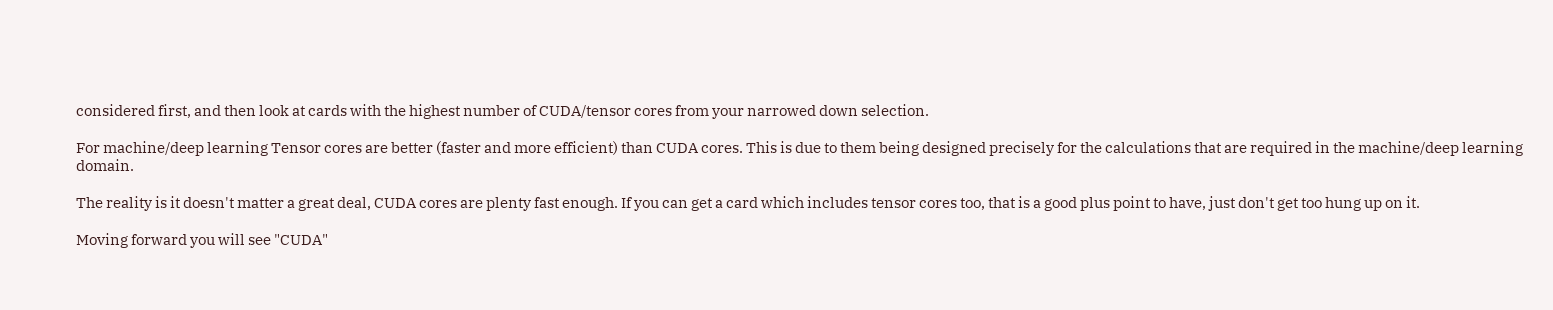considered first, and then look at cards with the highest number of CUDA/tensor cores from your narrowed down selection.

For machine/deep learning Tensor cores are better (faster and more efficient) than CUDA cores. This is due to them being designed precisely for the calculations that are required in the machine/deep learning domain.

The reality is it doesn't matter a great deal, CUDA cores are plenty fast enough. If you can get a card which includes tensor cores too, that is a good plus point to have, just don't get too hung up on it.

Moving forward you will see "CUDA"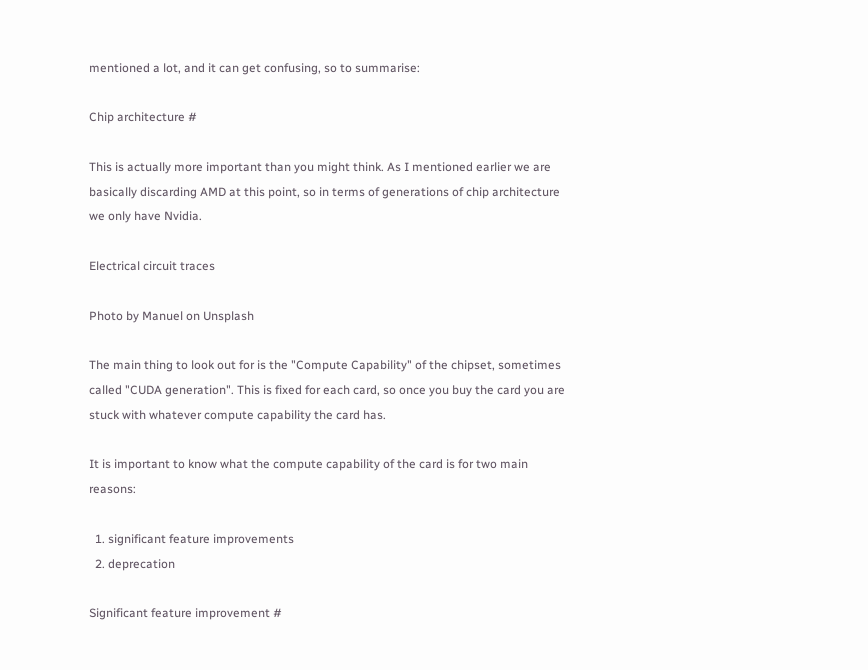mentioned a lot, and it can get confusing, so to summarise:

Chip architecture #

This is actually more important than you might think. As I mentioned earlier we are basically discarding AMD at this point, so in terms of generations of chip architecture we only have Nvidia.

Electrical circuit traces

Photo by Manuel on Unsplash

The main thing to look out for is the "Compute Capability" of the chipset, sometimes called "CUDA generation". This is fixed for each card, so once you buy the card you are stuck with whatever compute capability the card has.

It is important to know what the compute capability of the card is for two main reasons:

  1. significant feature improvements
  2. deprecation

Significant feature improvement #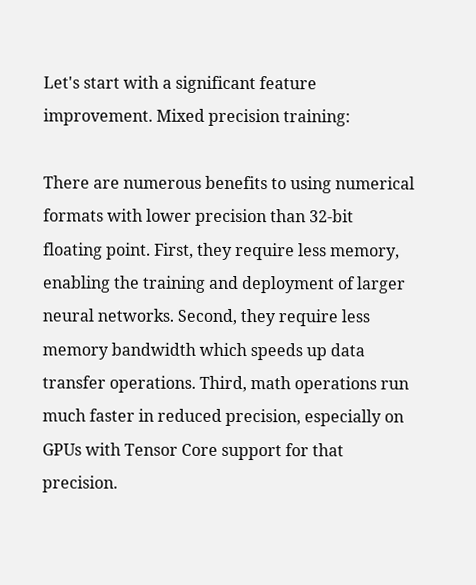Let's start with a significant feature improvement. Mixed precision training:

There are numerous benefits to using numerical formats with lower precision than 32-bit floating point. First, they require less memory, enabling the training and deployment of larger neural networks. Second, they require less memory bandwidth which speeds up data transfer operations. Third, math operations run much faster in reduced precision, especially on GPUs with Tensor Core support for that precision.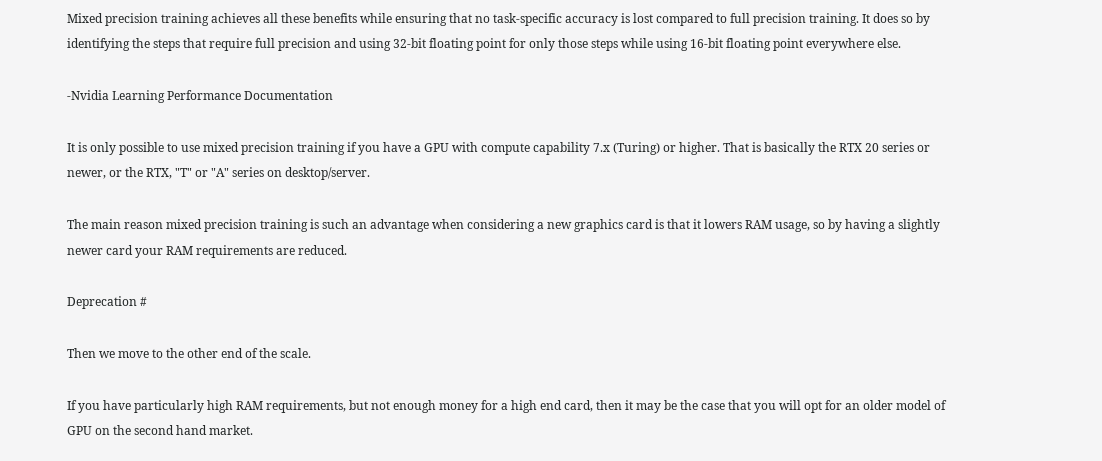Mixed precision training achieves all these benefits while ensuring that no task-specific accuracy is lost compared to full precision training. It does so by identifying the steps that require full precision and using 32-bit floating point for only those steps while using 16-bit floating point everywhere else.

-Nvidia Learning Performance Documentation

It is only possible to use mixed precision training if you have a GPU with compute capability 7.x (Turing) or higher. That is basically the RTX 20 series or newer, or the RTX, "T" or "A" series on desktop/server.

The main reason mixed precision training is such an advantage when considering a new graphics card is that it lowers RAM usage, so by having a slightly newer card your RAM requirements are reduced.

Deprecation #

Then we move to the other end of the scale.

If you have particularly high RAM requirements, but not enough money for a high end card, then it may be the case that you will opt for an older model of GPU on the second hand market.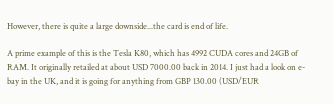However, there is quite a large downside...the card is end of life.

A prime example of this is the Tesla K80, which has 4992 CUDA cores and 24GB of RAM. It originally retailed at about USD 7000.00 back in 2014. I just had a look on e-bay in the UK, and it is going for anything from GBP 130.00 (USD/EUR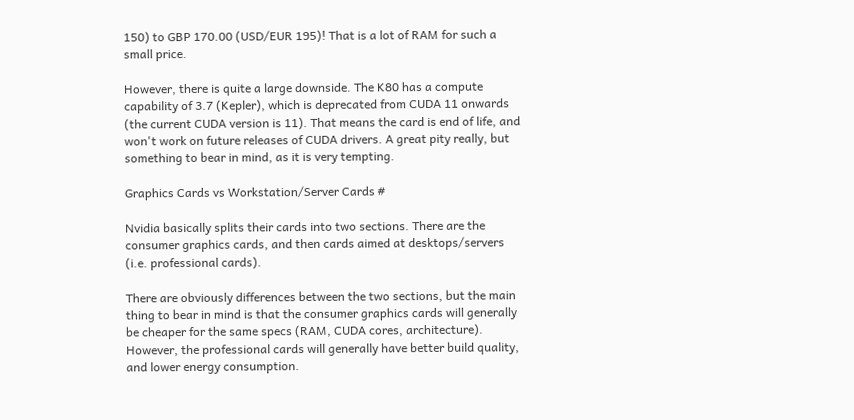150) to GBP 170.00 (USD/EUR 195)! That is a lot of RAM for such a small price.

However, there is quite a large downside. The K80 has a compute capability of 3.7 (Kepler), which is deprecated from CUDA 11 onwards (the current CUDA version is 11). That means the card is end of life, and won't work on future releases of CUDA drivers. A great pity really, but something to bear in mind, as it is very tempting.

Graphics Cards vs Workstation/Server Cards #

Nvidia basically splits their cards into two sections. There are the consumer graphics cards, and then cards aimed at desktops/servers (i.e. professional cards).

There are obviously differences between the two sections, but the main thing to bear in mind is that the consumer graphics cards will generally be cheaper for the same specs (RAM, CUDA cores, architecture). However, the professional cards will generally have better build quality, and lower energy consumption.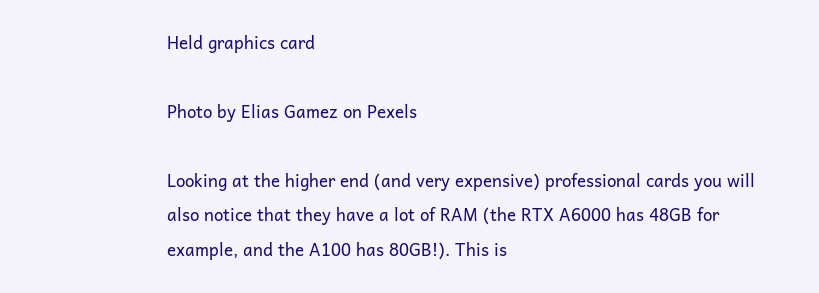Held graphics card

Photo by Elias Gamez on Pexels

Looking at the higher end (and very expensive) professional cards you will also notice that they have a lot of RAM (the RTX A6000 has 48GB for example, and the A100 has 80GB!). This is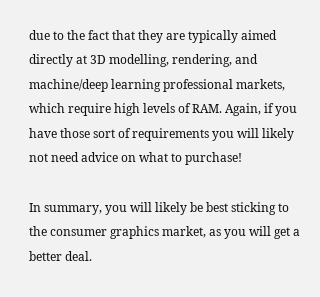due to the fact that they are typically aimed directly at 3D modelling, rendering, and machine/deep learning professional markets, which require high levels of RAM. Again, if you have those sort of requirements you will likely not need advice on what to purchase!

In summary, you will likely be best sticking to the consumer graphics market, as you will get a better deal.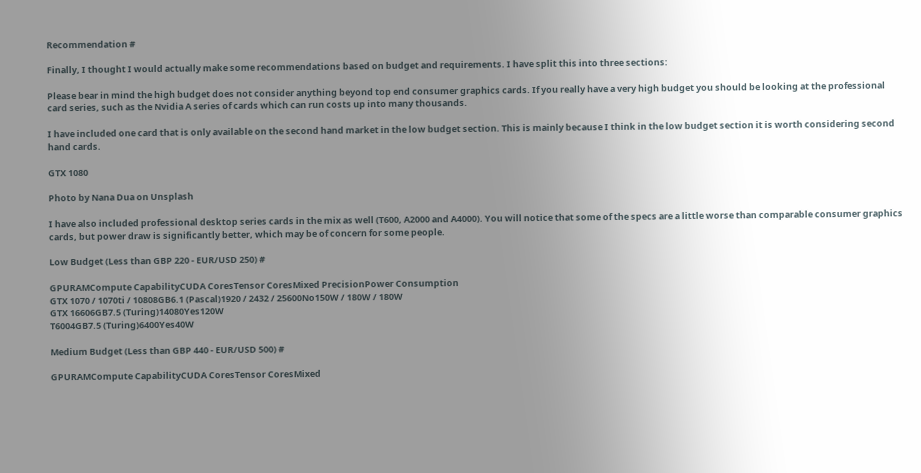Recommendation #

Finally, I thought I would actually make some recommendations based on budget and requirements. I have split this into three sections:

Please bear in mind the high budget does not consider anything beyond top end consumer graphics cards. If you really have a very high budget you should be looking at the professional card series, such as the Nvidia A series of cards which can run costs up into many thousands.

I have included one card that is only available on the second hand market in the low budget section. This is mainly because I think in the low budget section it is worth considering second hand cards.

GTX 1080

Photo by Nana Dua on Unsplash

I have also included professional desktop series cards in the mix as well (T600, A2000 and A4000). You will notice that some of the specs are a little worse than comparable consumer graphics cards, but power draw is significantly better, which may be of concern for some people.

Low Budget (Less than GBP 220 - EUR/USD 250) #

GPURAMCompute CapabilityCUDA CoresTensor CoresMixed PrecisionPower Consumption
GTX 1070 / 1070ti / 10808GB6.1 (Pascal)1920 / 2432 / 25600No150W / 180W / 180W
GTX 16606GB7.5 (Turing)14080Yes120W
T6004GB7.5 (Turing)6400Yes40W

Medium Budget (Less than GBP 440 - EUR/USD 500) #

GPURAMCompute CapabilityCUDA CoresTensor CoresMixed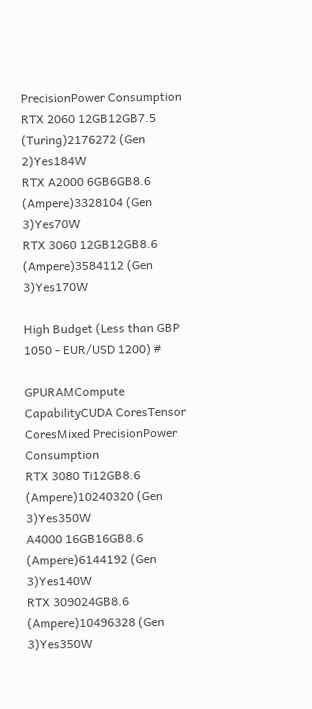PrecisionPower Consumption
RTX 2060 12GB12GB7.5 (Turing)2176272 (Gen 2)Yes184W
RTX A2000 6GB6GB8.6 (Ampere)3328104 (Gen 3)Yes70W
RTX 3060 12GB12GB8.6 (Ampere)3584112 (Gen 3)Yes170W

High Budget (Less than GBP 1050 - EUR/USD 1200) #

GPURAMCompute CapabilityCUDA CoresTensor CoresMixed PrecisionPower Consumption
RTX 3080 Ti12GB8.6 (Ampere)10240320 (Gen 3)Yes350W
A4000 16GB16GB8.6 (Ampere)6144192 (Gen 3)Yes140W
RTX 309024GB8.6 (Ampere)10496328 (Gen 3)Yes350W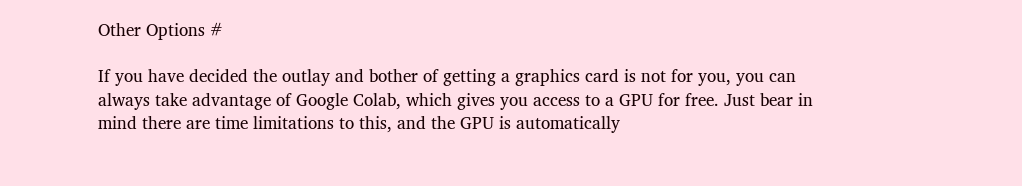Other Options #

If you have decided the outlay and bother of getting a graphics card is not for you, you can always take advantage of Google Colab, which gives you access to a GPU for free. Just bear in mind there are time limitations to this, and the GPU is automatically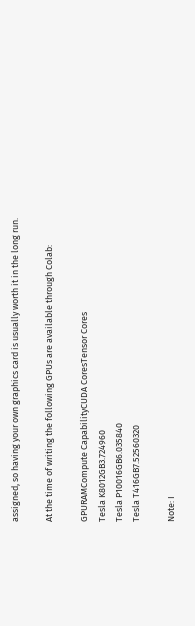assigned, so having your own graphics card is usually worth it in the long run.

At the time of writing the following GPUs are available through Colab:

GPURAMCompute CapabilityCUDA CoresTensor Cores
Tesla K8012GB3.724960
Tesla P10016GB6.035840
Tesla T416GB7.52560320

Note: I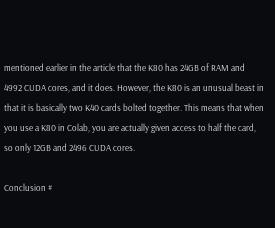mentioned earlier in the article that the K80 has 24GB of RAM and 4992 CUDA cores, and it does. However, the K80 is an unusual beast in that it is basically two K40 cards bolted together. This means that when you use a K80 in Colab, you are actually given access to half the card, so only 12GB and 2496 CUDA cores.

Conclusion #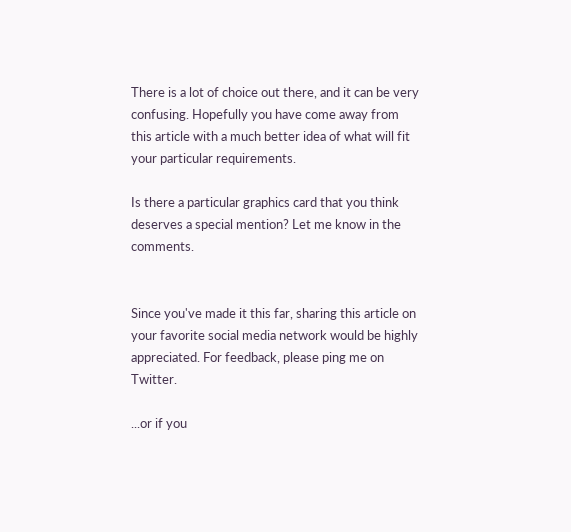There is a lot of choice out there, and it can be very confusing. Hopefully you have come away from this article with a much better idea of what will fit your particular requirements.

Is there a particular graphics card that you think deserves a special mention? Let me know in the comments.


Since you've made it this far, sharing this article on your favorite social media network would be highly appreciated. For feedback, please ping me on Twitter.

...or if you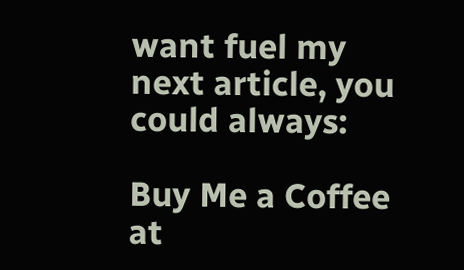want fuel my next article, you could always:

Buy Me a Coffee at